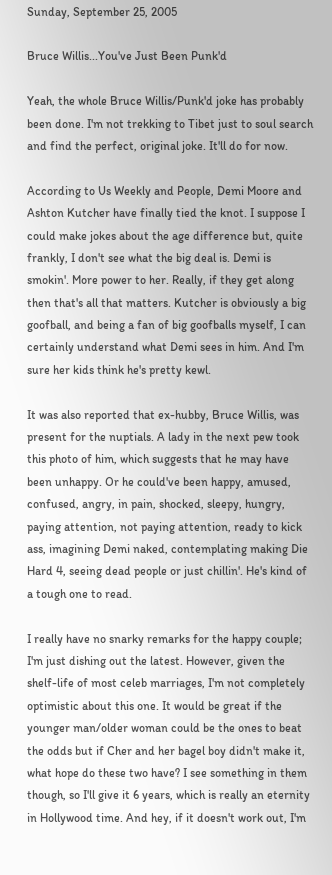Sunday, September 25, 2005

Bruce Willis...You've Just Been Punk'd

Yeah, the whole Bruce Willis/Punk'd joke has probably been done. I'm not trekking to Tibet just to soul search and find the perfect, original joke. It'll do for now.

According to Us Weekly and People, Demi Moore and Ashton Kutcher have finally tied the knot. I suppose I could make jokes about the age difference but, quite frankly, I don't see what the big deal is. Demi is smokin'. More power to her. Really, if they get along then that's all that matters. Kutcher is obviously a big goofball, and being a fan of big goofballs myself, I can certainly understand what Demi sees in him. And I'm sure her kids think he's pretty kewl.

It was also reported that ex-hubby, Bruce Willis, was present for the nuptials. A lady in the next pew took this photo of him, which suggests that he may have been unhappy. Or he could've been happy, amused, confused, angry, in pain, shocked, sleepy, hungry, paying attention, not paying attention, ready to kick ass, imagining Demi naked, contemplating making Die Hard 4, seeing dead people or just chillin'. He's kind of a tough one to read.

I really have no snarky remarks for the happy couple; I'm just dishing out the latest. However, given the shelf-life of most celeb marriages, I'm not completely optimistic about this one. It would be great if the younger man/older woman could be the ones to beat the odds but if Cher and her bagel boy didn't make it, what hope do these two have? I see something in them though, so I'll give it 6 years, which is really an eternity in Hollywood time. And hey, if it doesn't work out, I'm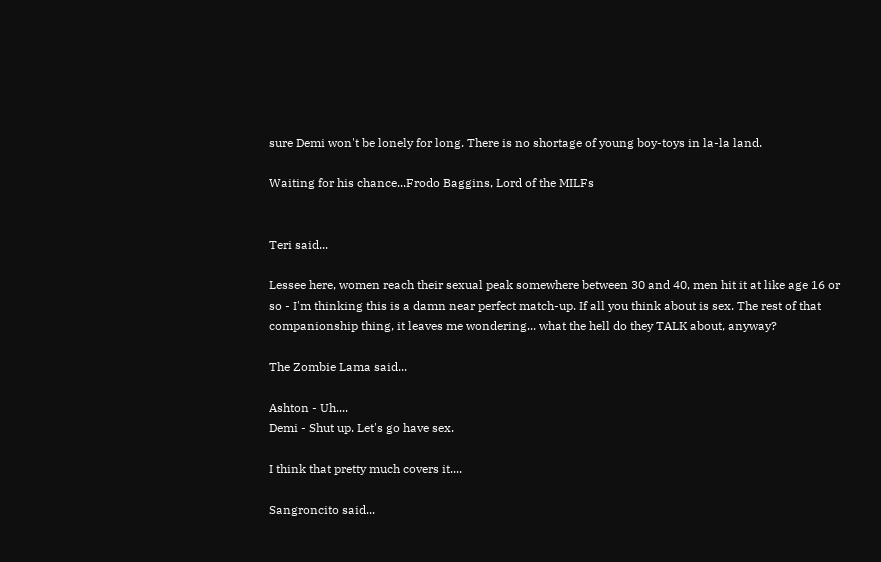sure Demi won't be lonely for long. There is no shortage of young boy-toys in la-la land.

Waiting for his chance...Frodo Baggins, Lord of the MILFs


Teri said...

Lessee here, women reach their sexual peak somewhere between 30 and 40, men hit it at like age 16 or so - I'm thinking this is a damn near perfect match-up. If all you think about is sex. The rest of that companionship thing, it leaves me wondering... what the hell do they TALK about, anyway?

The Zombie Lama said...

Ashton - Uh....
Demi - Shut up. Let's go have sex.

I think that pretty much covers it....

Sangroncito said...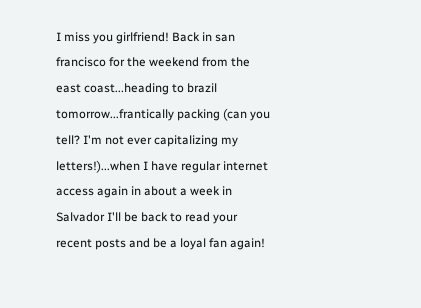I miss you girlfriend! Back in san francisco for the weekend from the east coast...heading to brazil tomorrow...frantically packing (can you tell? I'm not ever capitalizing my letters!)...when I have regular internet access again in about a week in Salvador I'll be back to read your recent posts and be a loyal fan again!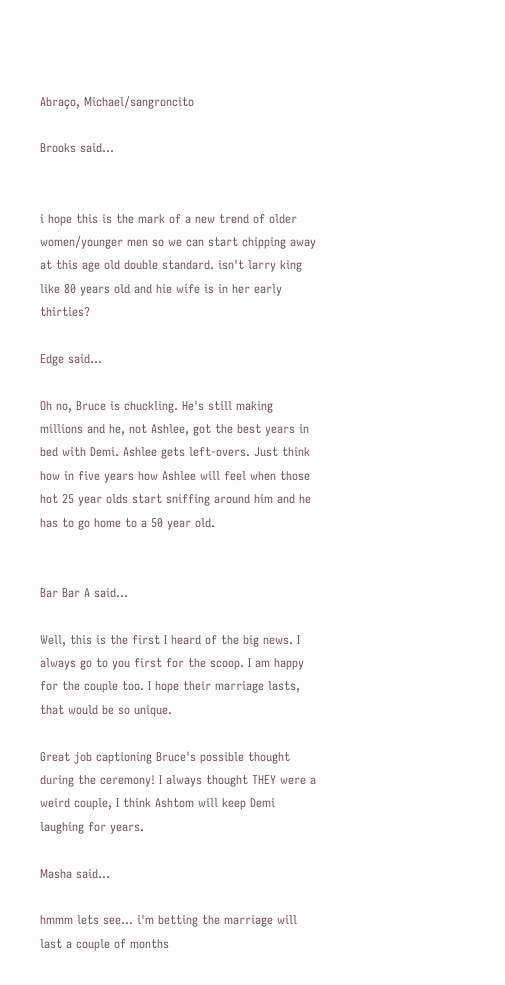Abraço, Michael/sangroncito

Brooks said...


i hope this is the mark of a new trend of older women/younger men so we can start chipping away at this age old double standard. isn't larry king like 80 years old and hie wife is in her early thirties?

Edge said...

Oh no, Bruce is chuckling. He's still making millions and he, not Ashlee, got the best years in bed with Demi. Ashlee gets left-overs. Just think how in five years how Ashlee will feel when those hot 25 year olds start sniffing around him and he has to go home to a 50 year old.


Bar Bar A said...

Well, this is the first I heard of the big news. I always go to you first for the scoop. I am happy for the couple too. I hope their marriage lasts, that would be so unique.

Great job captioning Bruce's possible thought during the ceremony! I always thought THEY were a weird couple, I think Ashtom will keep Demi laughing for years.

Masha said...

hmmm lets see... i'm betting the marriage will last a couple of months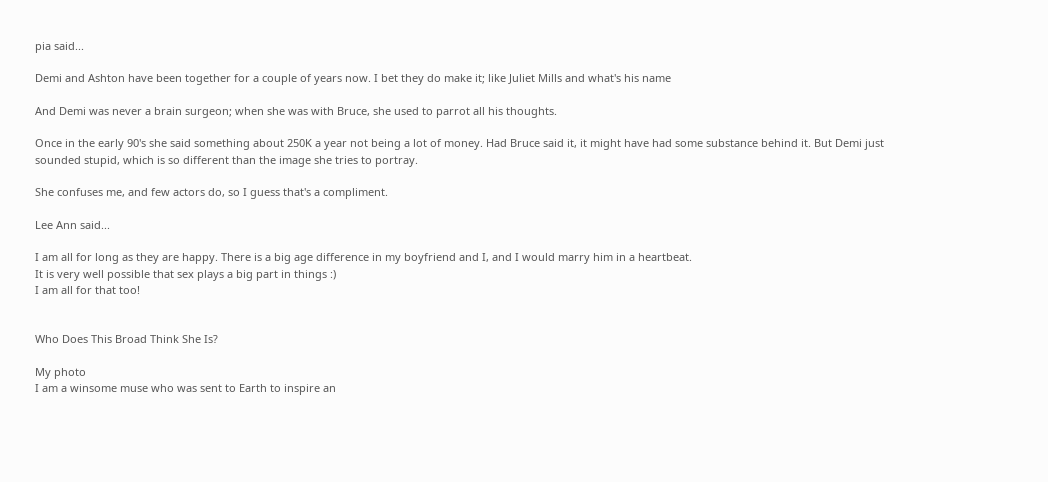pia said...

Demi and Ashton have been together for a couple of years now. I bet they do make it; like Juliet Mills and what's his name

And Demi was never a brain surgeon; when she was with Bruce, she used to parrot all his thoughts.

Once in the early 90's she said something about 250K a year not being a lot of money. Had Bruce said it, it might have had some substance behind it. But Demi just sounded stupid, which is so different than the image she tries to portray.

She confuses me, and few actors do, so I guess that's a compliment.

Lee Ann said...

I am all for long as they are happy. There is a big age difference in my boyfriend and I, and I would marry him in a heartbeat.
It is very well possible that sex plays a big part in things :)
I am all for that too!


Who Does This Broad Think She Is?

My photo
I am a winsome muse who was sent to Earth to inspire an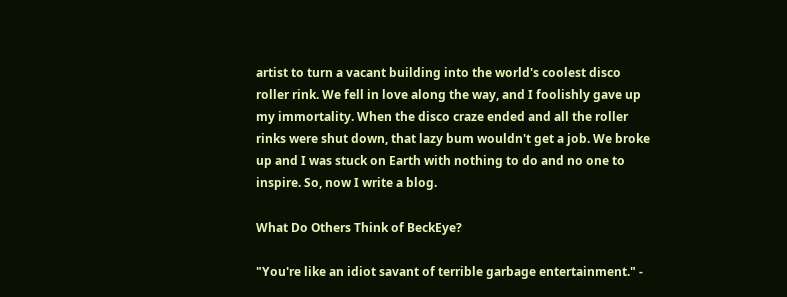artist to turn a vacant building into the world's coolest disco roller rink. We fell in love along the way, and I foolishly gave up my immortality. When the disco craze ended and all the roller rinks were shut down, that lazy bum wouldn't get a job. We broke up and I was stuck on Earth with nothing to do and no one to inspire. So, now I write a blog.

What Do Others Think of BeckEye?

"You're like an idiot savant of terrible garbage entertainment." -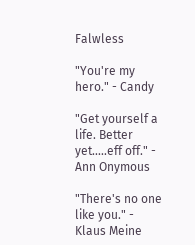Falwless

"You're my hero." - Candy

"Get yourself a life. Better yet.....eff off." - Ann Onymous

"There's no one like you." - Klaus Meine